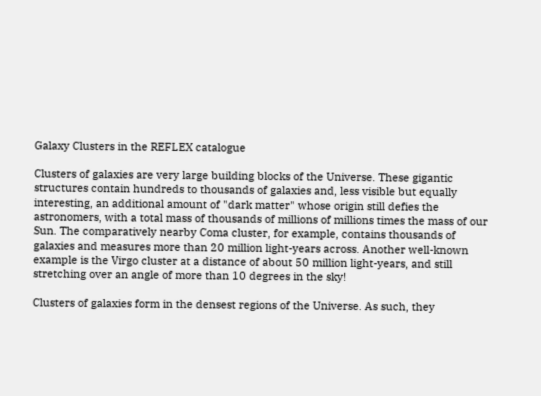Galaxy Clusters in the REFLEX catalogue

Clusters of galaxies are very large building blocks of the Universe. These gigantic structures contain hundreds to thousands of galaxies and, less visible but equally interesting, an additional amount of "dark matter" whose origin still defies the astronomers, with a total mass of thousands of millions of millions times the mass of our Sun. The comparatively nearby Coma cluster, for example, contains thousands of galaxies and measures more than 20 million light-years across. Another well-known example is the Virgo cluster at a distance of about 50 million light-years, and still stretching over an angle of more than 10 degrees in the sky!

Clusters of galaxies form in the densest regions of the Universe. As such, they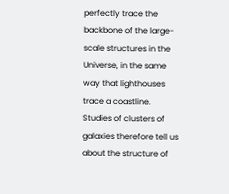perfectly trace the backbone of the large-scale structures in the Universe, in the same way that lighthouses trace a coastline. Studies of clusters of galaxies therefore tell us about the structure of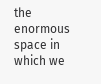the enormous space in which we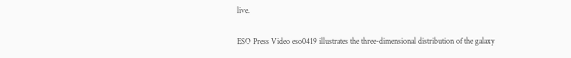live.

ESO Press Video eso0419 illustrates the three-dimensional distribution of the galaxy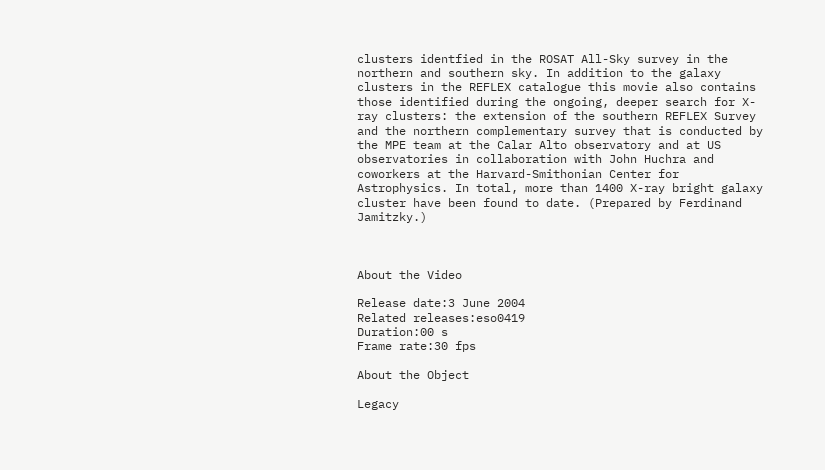clusters identfied in the ROSAT All-Sky survey in the northern and southern sky. In addition to the galaxy clusters in the REFLEX catalogue this movie also contains those identified during the ongoing, deeper search for X-ray clusters: the extension of the southern REFLEX Survey and the northern complementary survey that is conducted by the MPE team at the Calar Alto observatory and at US observatories in collaboration with John Huchra and coworkers at the Harvard-Smithonian Center for Astrophysics. In total, more than 1400 X-ray bright galaxy cluster have been found to date. (Prepared by Ferdinand Jamitzky.)



About the Video

Release date:3 June 2004
Related releases:eso0419
Duration:00 s
Frame rate:30 fps

About the Object

Legacy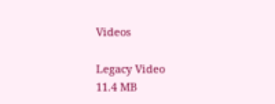Videos

Legacy Video
11.4 MB